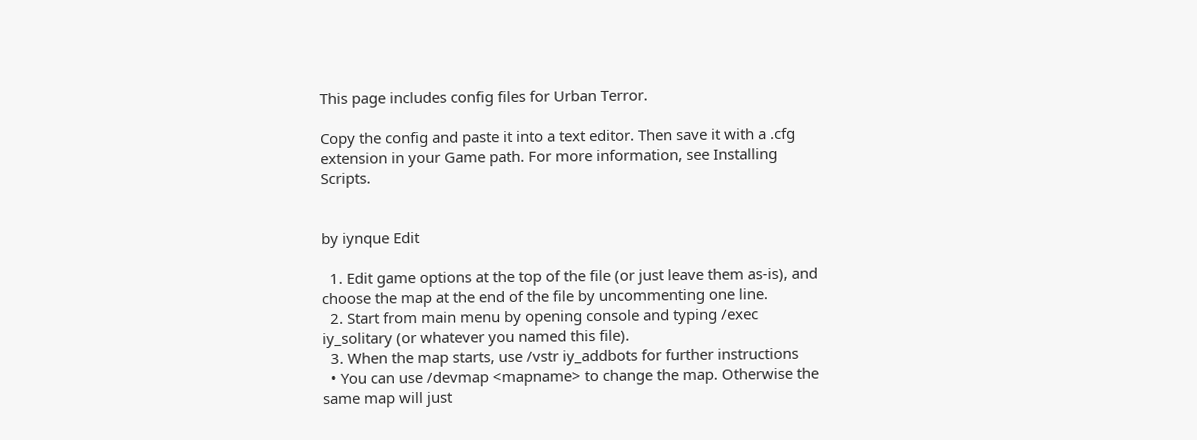This page includes config files for Urban Terror.

Copy the config and paste it into a text editor. Then save it with a .cfg extension in your Game path. For more information, see Installing Scripts.


by iynque Edit

  1. Edit game options at the top of the file (or just leave them as-is), and choose the map at the end of the file by uncommenting one line.
  2. Start from main menu by opening console and typing /exec iy_solitary (or whatever you named this file).
  3. When the map starts, use /vstr iy_addbots for further instructions
  • You can use /devmap <mapname> to change the map. Otherwise the same map will just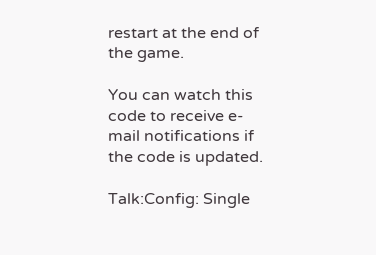restart at the end of the game.

You can watch this code to receive e-mail notifications if the code is updated.

Talk:Config: Single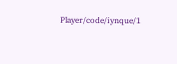Player/code/iynque/1